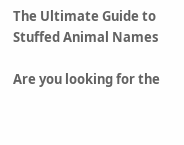The Ultimate Guide to Stuffed Animal Names

Are you looking for the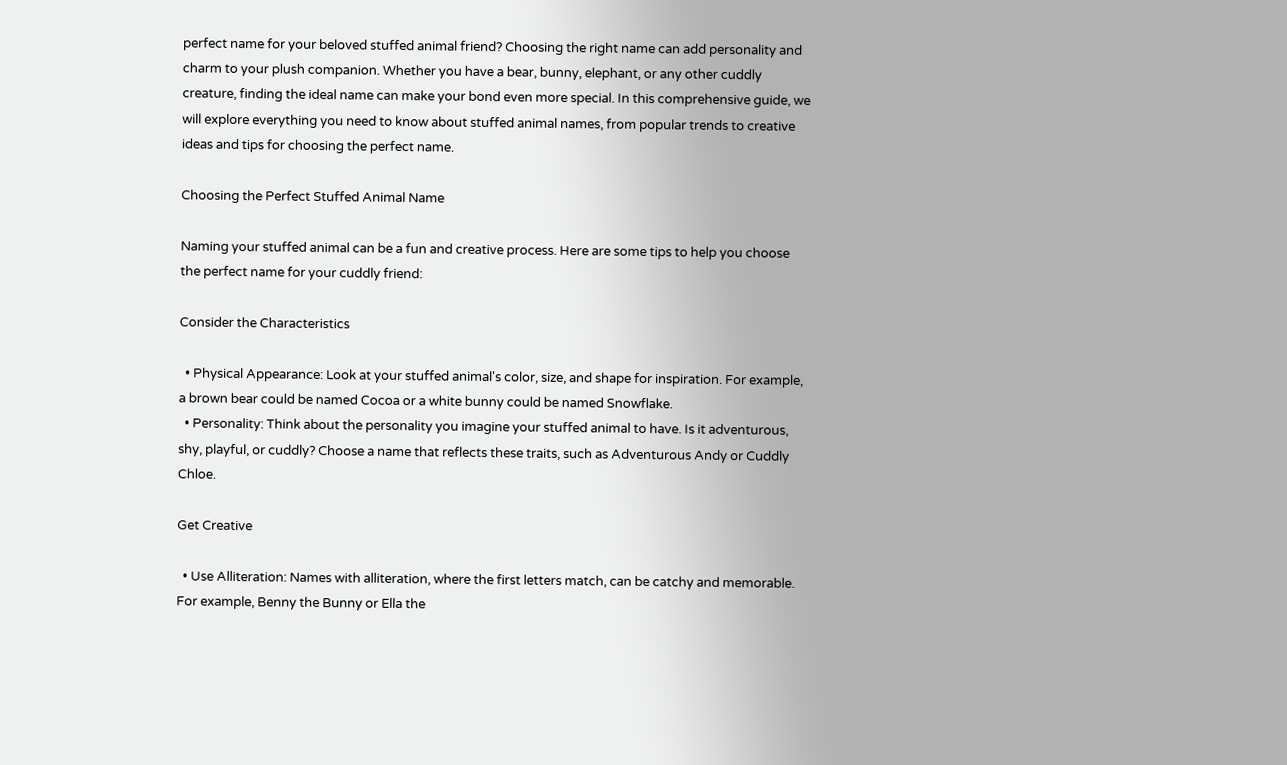perfect name for your beloved stuffed animal friend? Choosing the right name can add personality and charm to your plush companion. Whether you have a bear, bunny, elephant, or any other cuddly creature, finding the ideal name can make your bond even more special. In this comprehensive guide, we will explore everything you need to know about stuffed animal names, from popular trends to creative ideas and tips for choosing the perfect name.

Choosing the Perfect Stuffed Animal Name

Naming your stuffed animal can be a fun and creative process. Here are some tips to help you choose the perfect name for your cuddly friend:

Consider the Characteristics

  • Physical Appearance: Look at your stuffed animal's color, size, and shape for inspiration. For example, a brown bear could be named Cocoa or a white bunny could be named Snowflake.
  • Personality: Think about the personality you imagine your stuffed animal to have. Is it adventurous, shy, playful, or cuddly? Choose a name that reflects these traits, such as Adventurous Andy or Cuddly Chloe.

Get Creative

  • Use Alliteration: Names with alliteration, where the first letters match, can be catchy and memorable. For example, Benny the Bunny or Ella the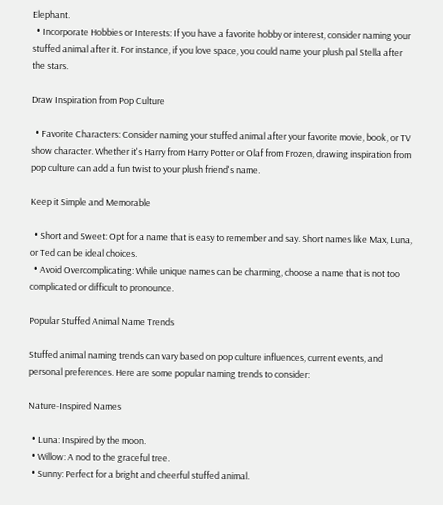Elephant.
  • Incorporate Hobbies or Interests: If you have a favorite hobby or interest, consider naming your stuffed animal after it. For instance, if you love space, you could name your plush pal Stella after the stars.

Draw Inspiration from Pop Culture

  • Favorite Characters: Consider naming your stuffed animal after your favorite movie, book, or TV show character. Whether it's Harry from Harry Potter or Olaf from Frozen, drawing inspiration from pop culture can add a fun twist to your plush friend's name.

Keep it Simple and Memorable

  • Short and Sweet: Opt for a name that is easy to remember and say. Short names like Max, Luna, or Ted can be ideal choices.
  • Avoid Overcomplicating: While unique names can be charming, choose a name that is not too complicated or difficult to pronounce.

Popular Stuffed Animal Name Trends

Stuffed animal naming trends can vary based on pop culture influences, current events, and personal preferences. Here are some popular naming trends to consider:

Nature-Inspired Names

  • Luna: Inspired by the moon.
  • Willow: A nod to the graceful tree.
  • Sunny: Perfect for a bright and cheerful stuffed animal.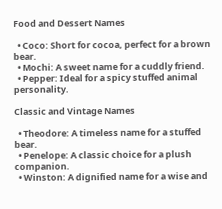Food and Dessert Names

  • Coco: Short for cocoa, perfect for a brown bear.
  • Mochi: A sweet name for a cuddly friend.
  • Pepper: Ideal for a spicy stuffed animal personality.

Classic and Vintage Names

  • Theodore: A timeless name for a stuffed bear.
  • Penelope: A classic choice for a plush companion.
  • Winston: A dignified name for a wise and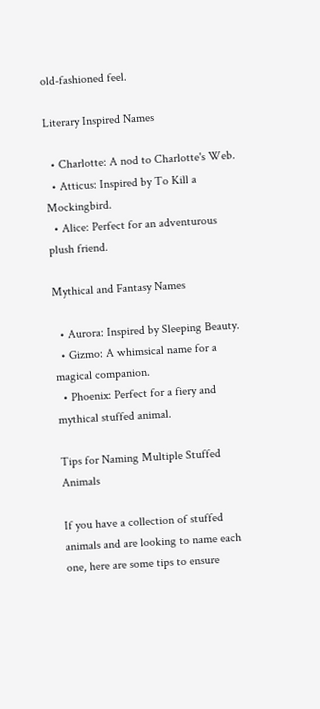old-fashioned feel.

Literary Inspired Names

  • Charlotte: A nod to Charlotte's Web.
  • Atticus: Inspired by To Kill a Mockingbird.
  • Alice: Perfect for an adventurous plush friend.

Mythical and Fantasy Names

  • Aurora: Inspired by Sleeping Beauty.
  • Gizmo: A whimsical name for a magical companion.
  • Phoenix: Perfect for a fiery and mythical stuffed animal.

Tips for Naming Multiple Stuffed Animals

If you have a collection of stuffed animals and are looking to name each one, here are some tips to ensure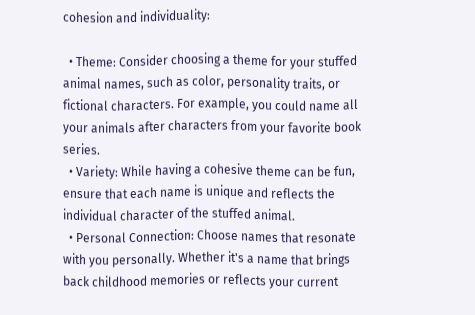cohesion and individuality:

  • Theme: Consider choosing a theme for your stuffed animal names, such as color, personality traits, or fictional characters. For example, you could name all your animals after characters from your favorite book series.
  • Variety: While having a cohesive theme can be fun, ensure that each name is unique and reflects the individual character of the stuffed animal.
  • Personal Connection: Choose names that resonate with you personally. Whether it's a name that brings back childhood memories or reflects your current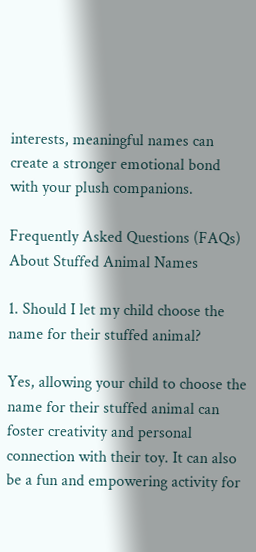interests, meaningful names can create a stronger emotional bond with your plush companions.

Frequently Asked Questions (FAQs) About Stuffed Animal Names

1. Should I let my child choose the name for their stuffed animal?

Yes, allowing your child to choose the name for their stuffed animal can foster creativity and personal connection with their toy. It can also be a fun and empowering activity for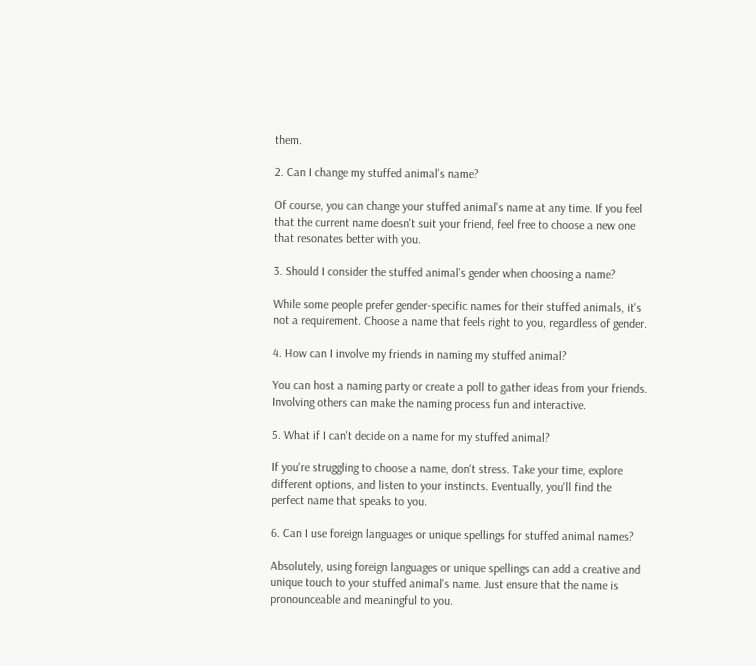them.

2. Can I change my stuffed animal's name?

Of course, you can change your stuffed animal's name at any time. If you feel that the current name doesn't suit your friend, feel free to choose a new one that resonates better with you.

3. Should I consider the stuffed animal's gender when choosing a name?

While some people prefer gender-specific names for their stuffed animals, it's not a requirement. Choose a name that feels right to you, regardless of gender.

4. How can I involve my friends in naming my stuffed animal?

You can host a naming party or create a poll to gather ideas from your friends. Involving others can make the naming process fun and interactive.

5. What if I can't decide on a name for my stuffed animal?

If you're struggling to choose a name, don't stress. Take your time, explore different options, and listen to your instincts. Eventually, you'll find the perfect name that speaks to you.

6. Can I use foreign languages or unique spellings for stuffed animal names?

Absolutely, using foreign languages or unique spellings can add a creative and unique touch to your stuffed animal's name. Just ensure that the name is pronounceable and meaningful to you.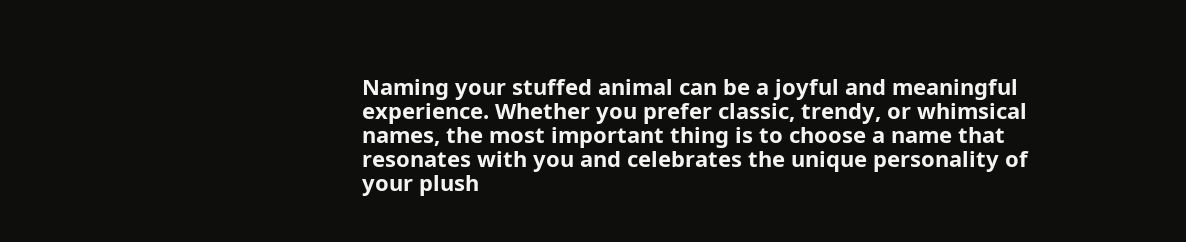Naming your stuffed animal can be a joyful and meaningful experience. Whether you prefer classic, trendy, or whimsical names, the most important thing is to choose a name that resonates with you and celebrates the unique personality of your plush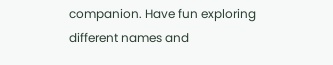companion. Have fun exploring different names and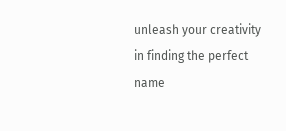unleash your creativity in finding the perfect name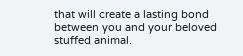that will create a lasting bond between you and your beloved stuffed animal.